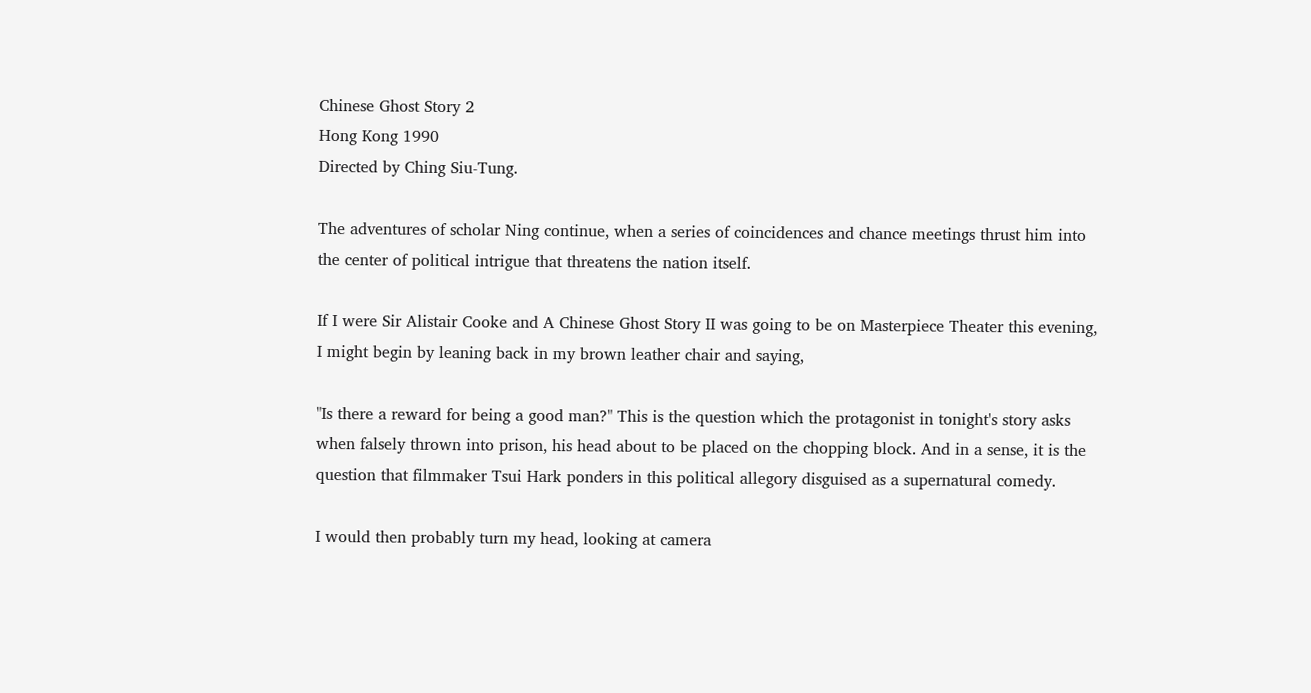Chinese Ghost Story 2
Hong Kong 1990
Directed by Ching Siu-Tung.

The adventures of scholar Ning continue, when a series of coincidences and chance meetings thrust him into the center of political intrigue that threatens the nation itself.

If I were Sir Alistair Cooke and A Chinese Ghost Story II was going to be on Masterpiece Theater this evening, I might begin by leaning back in my brown leather chair and saying,

"Is there a reward for being a good man?" This is the question which the protagonist in tonight's story asks when falsely thrown into prison, his head about to be placed on the chopping block. And in a sense, it is the question that filmmaker Tsui Hark ponders in this political allegory disguised as a supernatural comedy.

I would then probably turn my head, looking at camera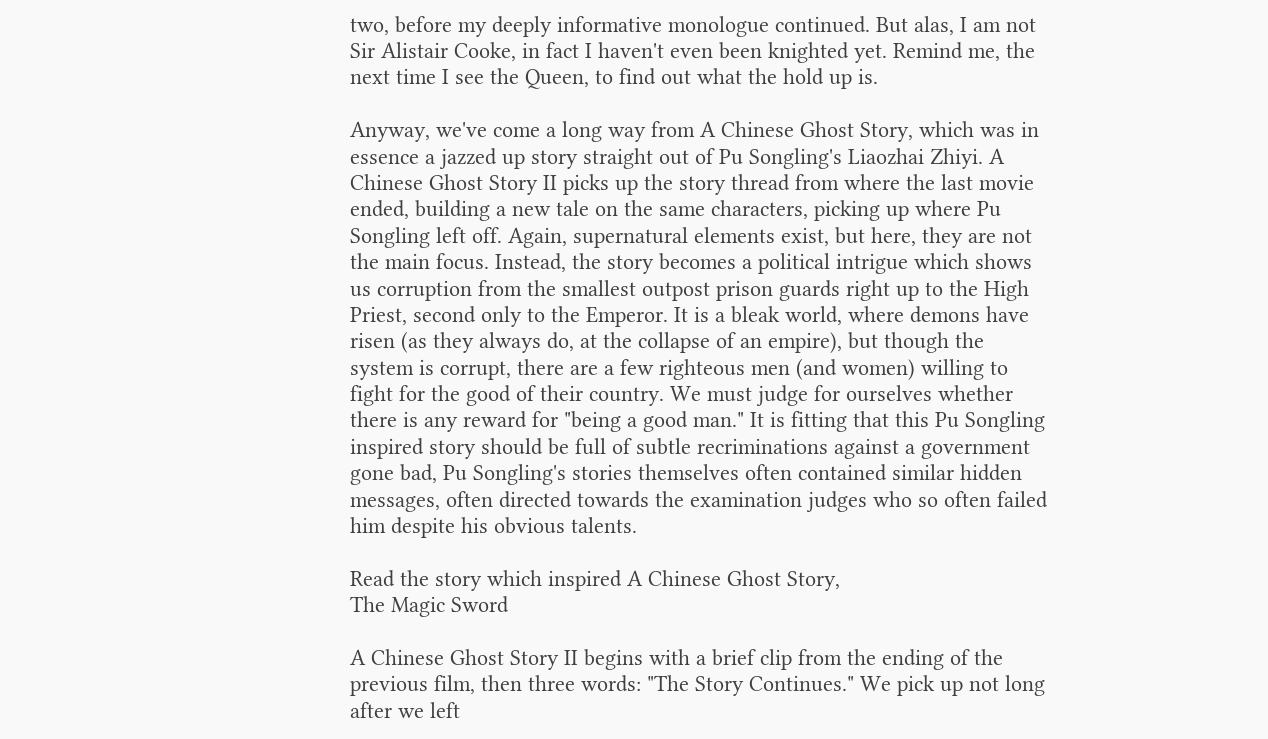two, before my deeply informative monologue continued. But alas, I am not Sir Alistair Cooke, in fact I haven't even been knighted yet. Remind me, the next time I see the Queen, to find out what the hold up is.

Anyway, we've come a long way from A Chinese Ghost Story, which was in essence a jazzed up story straight out of Pu Songling's Liaozhai Zhiyi. A Chinese Ghost Story II picks up the story thread from where the last movie ended, building a new tale on the same characters, picking up where Pu Songling left off. Again, supernatural elements exist, but here, they are not the main focus. Instead, the story becomes a political intrigue which shows us corruption from the smallest outpost prison guards right up to the High Priest, second only to the Emperor. It is a bleak world, where demons have risen (as they always do, at the collapse of an empire), but though the system is corrupt, there are a few righteous men (and women) willing to fight for the good of their country. We must judge for ourselves whether there is any reward for "being a good man." It is fitting that this Pu Songling inspired story should be full of subtle recriminations against a government gone bad, Pu Songling's stories themselves often contained similar hidden messages, often directed towards the examination judges who so often failed him despite his obvious talents.

Read the story which inspired A Chinese Ghost Story,
The Magic Sword

A Chinese Ghost Story II begins with a brief clip from the ending of the previous film, then three words: "The Story Continues." We pick up not long after we left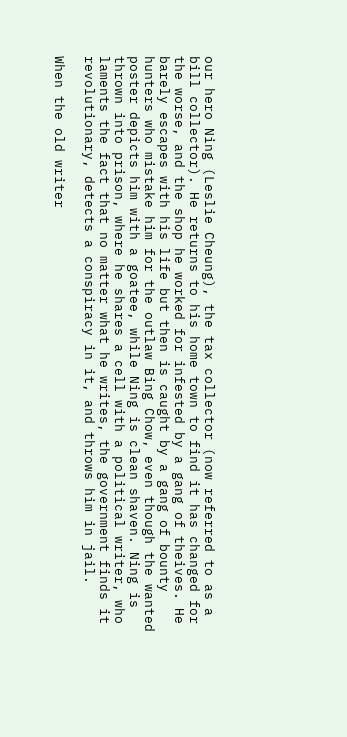our hero Ning (Leslie Cheung), the tax collector (now referred to as a bill collector). He returns to his home town to find it has changed for the worse, and the shop he worked for infested by a gang of theives. He barely escapes with his life but then is caught by a gang of bounty hunters who mistake him for the outlaw Bing Chow, even though the wanted poster depicts him with a goatee, while Ning is clean shaven. Ning is thrown into prison, where he shares a cell with a political writer, who laments the fact that no matter what he writes, the government finds it revolutionary, detects a conspiracy in it, and throws him in jail.

When the old writer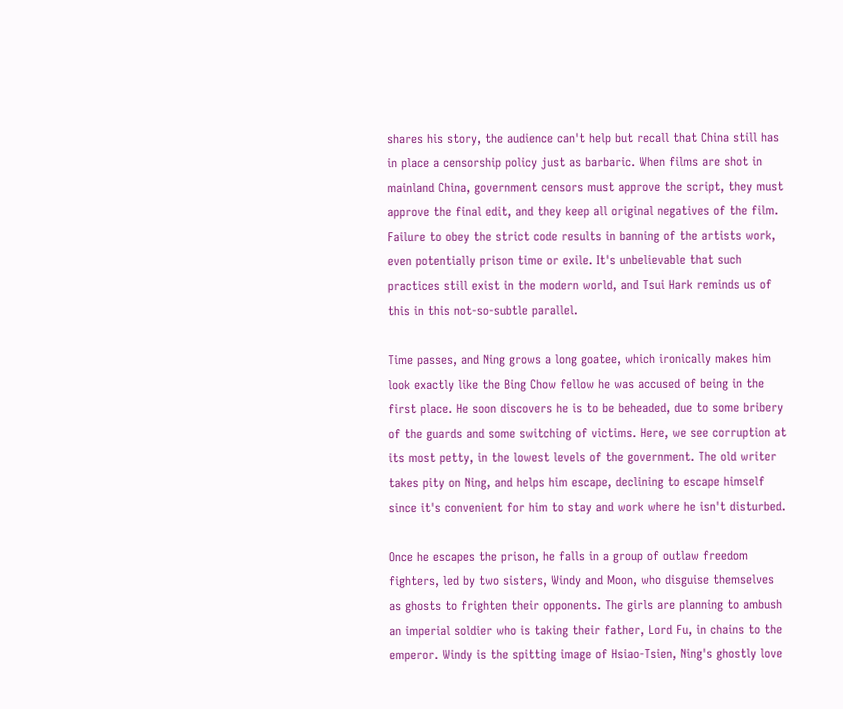shares his story, the audience can't help but recall that China still has in place a censorship policy just as barbaric. When films are shot in mainland China, government censors must approve the script, they must approve the final edit, and they keep all original negatives of the film. Failure to obey the strict code results in banning of the artists work, even potentially prison time or exile. It's unbelievable that such practices still exist in the modern world, and Tsui Hark reminds us of this in this not-so-subtle parallel.

Time passes, and Ning grows a long goatee, which ironically makes him look exactly like the Bing Chow fellow he was accused of being in the first place. He soon discovers he is to be beheaded, due to some bribery of the guards and some switching of victims. Here, we see corruption at its most petty, in the lowest levels of the government. The old writer takes pity on Ning, and helps him escape, declining to escape himself since it's convenient for him to stay and work where he isn't disturbed.

Once he escapes the prison, he falls in a group of outlaw freedom fighters, led by two sisters, Windy and Moon, who disguise themselves as ghosts to frighten their opponents. The girls are planning to ambush an imperial soldier who is taking their father, Lord Fu, in chains to the emperor. Windy is the spitting image of Hsiao-Tsien, Ning's ghostly love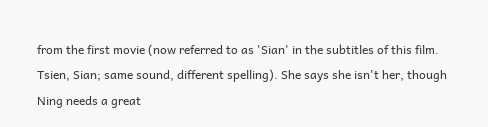from the first movie (now referred to as 'Sian' in the subtitles of this film. Tsien, Sian; same sound, different spelling). She says she isn't her, though Ning needs a great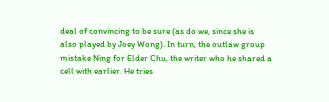deal of convincing to be sure (as do we, since she is also played by Joey Wong). In turn, the outlaw group mistake Ning for Elder Chu, the writer who he shared a cell with earlier. He tries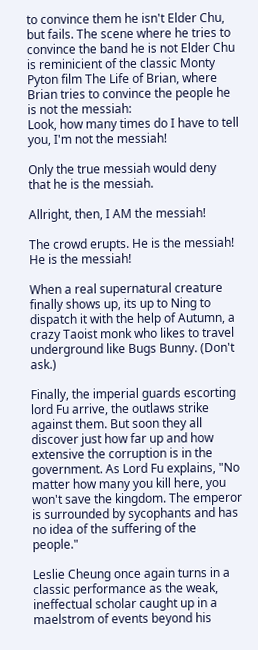to convince them he isn't Elder Chu, but fails. The scene where he tries to convince the band he is not Elder Chu is reminicient of the classic Monty Pyton film The Life of Brian, where Brian tries to convince the people he is not the messiah:
Look, how many times do I have to tell you, I'm not the messiah!

Only the true messiah would deny that he is the messiah.

Allright, then, I AM the messiah!

The crowd erupts. He is the messiah! He is the messiah!

When a real supernatural creature finally shows up, its up to Ning to dispatch it with the help of Autumn, a crazy Taoist monk who likes to travel underground like Bugs Bunny. (Don't ask.)

Finally, the imperial guards escorting lord Fu arrive, the outlaws strike against them. But soon they all discover just how far up and how extensive the corruption is in the government. As Lord Fu explains, "No matter how many you kill here, you won't save the kingdom. The emperor is surrounded by sycophants and has no idea of the suffering of the people."

Leslie Cheung once again turns in a classic performance as the weak, ineffectual scholar caught up in a maelstrom of events beyond his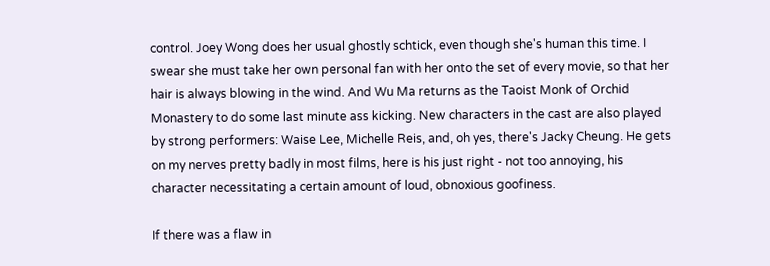control. Joey Wong does her usual ghostly schtick, even though she's human this time. I swear she must take her own personal fan with her onto the set of every movie, so that her hair is always blowing in the wind. And Wu Ma returns as the Taoist Monk of Orchid Monastery to do some last minute ass kicking. New characters in the cast are also played by strong performers: Waise Lee, Michelle Reis, and, oh yes, there's Jacky Cheung. He gets on my nerves pretty badly in most films, here is his just right - not too annoying, his character necessitating a certain amount of loud, obnoxious goofiness.

If there was a flaw in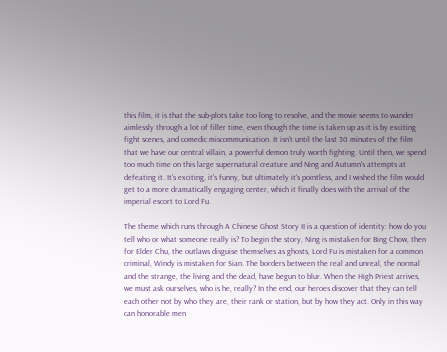this film, it is that the sub-plots take too long to resolve, and the movie seems to wander aimlessly through a lot of filler time, even though the time is taken up as it is by exciting fight scenes, and comedic miscommunication. It isn't until the last 30 minutes of the film that we have our central villain, a powerful demon truly worth fighting. Until then, we spend too much time on this large supernatural creature and Ning and Autumn's attempts at defeating it. It's exciting, it's funny, but ultimately it's pointless, and I wished the film would get to a more dramatically engaging center, which it finally does with the arrival of the imperial escort to Lord Fu.

The theme which runs through A Chinese Ghost Story II is a question of identity: how do you tell who or what someone really is? To begin the story, Ning is mistaken for Bing Chow, then for Elder Chu, the outlaws disguise themselves as ghosts, Lord Fu is mistaken for a common criminal, Windy is mistaken for Sian. The borders between the real and unreal, the normal and the strange, the living and the dead, have begun to blur. When the High Priest arrives, we must ask ourselves, who is he, really? In the end, our heroes discover that they can tell each other not by who they are, their rank or station, but by how they act. Only in this way can honorable men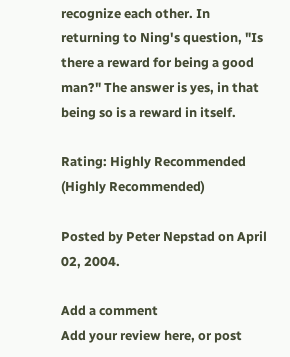recognize each other. In returning to Ning's question, "Is there a reward for being a good man?" The answer is yes, in that being so is a reward in itself.

Rating: Highly Recommended (Highly Recommended)

Posted by Peter Nepstad on April 02, 2004.

Add a comment
Add your review here, or post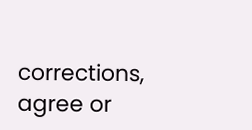corrections, agree or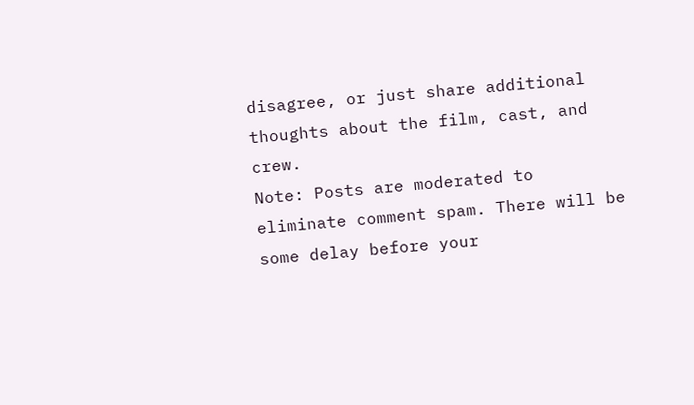disagree, or just share additional thoughts about the film, cast, and crew.
Note: Posts are moderated to eliminate comment spam. There will be some delay before your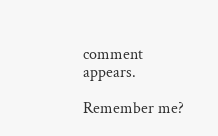comment appears.

Remember me?